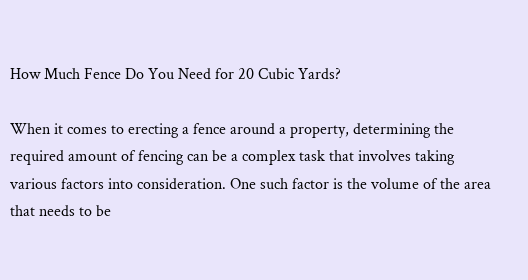How Much Fence Do You Need for 20 Cubic Yards?

When it comes to erecting a fence around a property, determining the required amount of fencing can be a complex task that involves taking various factors into consideration. One such factor is the volume of the area that needs to be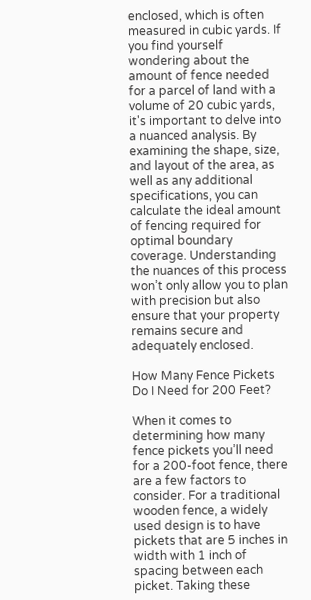enclosed, which is often measured in cubic yards. If you find yourself wondering about the amount of fence needed for a parcel of land with a volume of 20 cubic yards, it's important to delve into a nuanced analysis. By examining the shape, size, and layout of the area, as well as any additional specifications, you can calculate the ideal amount of fencing required for optimal boundary coverage. Understanding the nuances of this process won’t only allow you to plan with precision but also ensure that your property remains secure and adequately enclosed.

How Many Fence Pickets Do I Need for 200 Feet?

When it comes to determining how many fence pickets you’ll need for a 200-foot fence, there are a few factors to consider. For a traditional wooden fence, a widely used design is to have pickets that are 5 inches in width with 1 inch of spacing between each picket. Taking these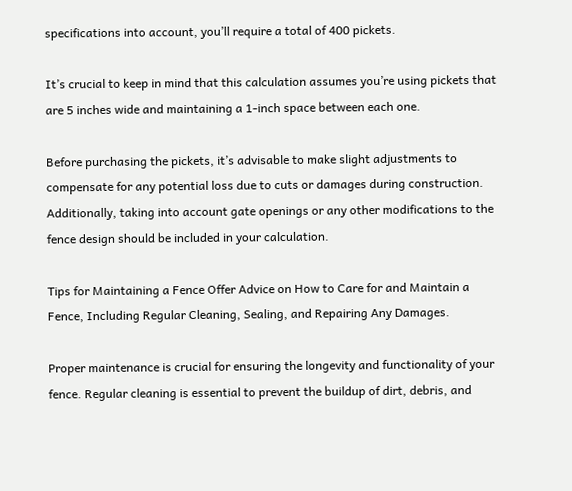specifications into account, you’ll require a total of 400 pickets.

It’s crucial to keep in mind that this calculation assumes you’re using pickets that are 5 inches wide and maintaining a 1-inch space between each one.

Before purchasing the pickets, it’s advisable to make slight adjustments to compensate for any potential loss due to cuts or damages during construction. Additionally, taking into account gate openings or any other modifications to the fence design should be included in your calculation.

Tips for Maintaining a Fence Offer Advice on How to Care for and Maintain a Fence, Including Regular Cleaning, Sealing, and Repairing Any Damages.

Proper maintenance is crucial for ensuring the longevity and functionality of your fence. Regular cleaning is essential to prevent the buildup of dirt, debris, and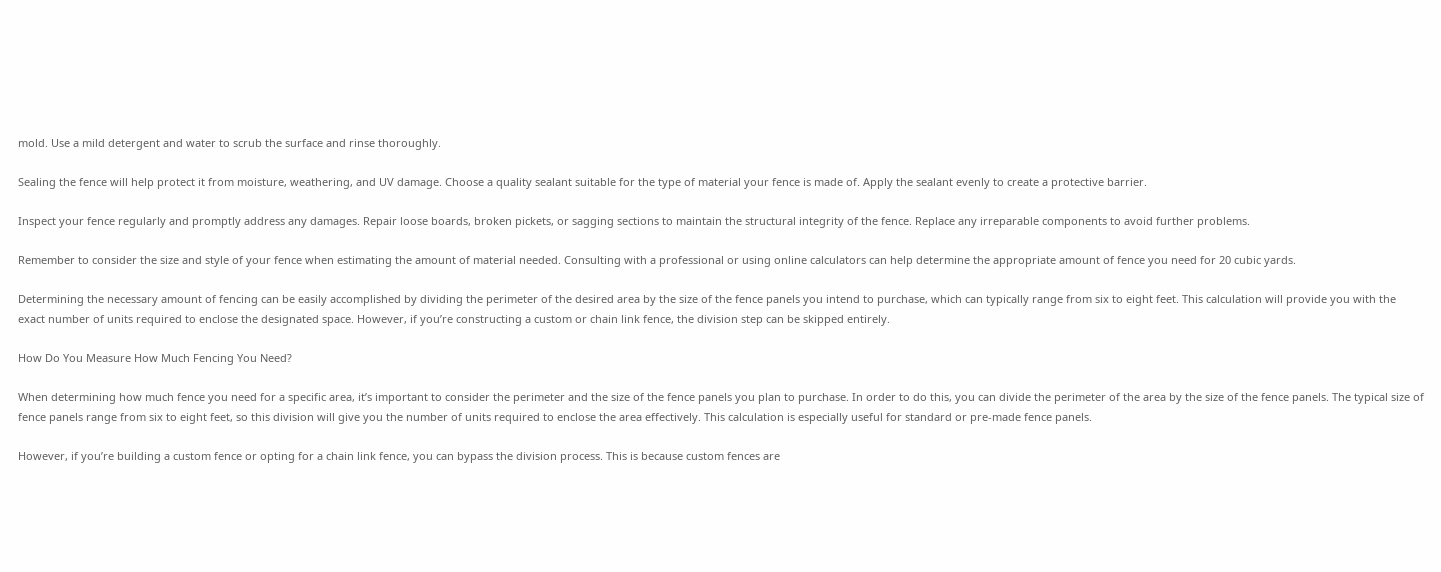mold. Use a mild detergent and water to scrub the surface and rinse thoroughly.

Sealing the fence will help protect it from moisture, weathering, and UV damage. Choose a quality sealant suitable for the type of material your fence is made of. Apply the sealant evenly to create a protective barrier.

Inspect your fence regularly and promptly address any damages. Repair loose boards, broken pickets, or sagging sections to maintain the structural integrity of the fence. Replace any irreparable components to avoid further problems.

Remember to consider the size and style of your fence when estimating the amount of material needed. Consulting with a professional or using online calculators can help determine the appropriate amount of fence you need for 20 cubic yards.

Determining the necessary amount of fencing can be easily accomplished by dividing the perimeter of the desired area by the size of the fence panels you intend to purchase, which can typically range from six to eight feet. This calculation will provide you with the exact number of units required to enclose the designated space. However, if you’re constructing a custom or chain link fence, the division step can be skipped entirely.

How Do You Measure How Much Fencing You Need?

When determining how much fence you need for a specific area, it’s important to consider the perimeter and the size of the fence panels you plan to purchase. In order to do this, you can divide the perimeter of the area by the size of the fence panels. The typical size of fence panels range from six to eight feet, so this division will give you the number of units required to enclose the area effectively. This calculation is especially useful for standard or pre-made fence panels.

However, if you’re building a custom fence or opting for a chain link fence, you can bypass the division process. This is because custom fences are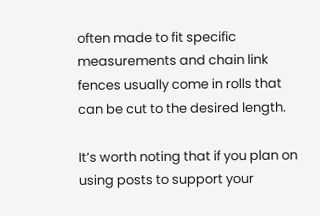often made to fit specific measurements and chain link fences usually come in rolls that can be cut to the desired length.

It’s worth noting that if you plan on using posts to support your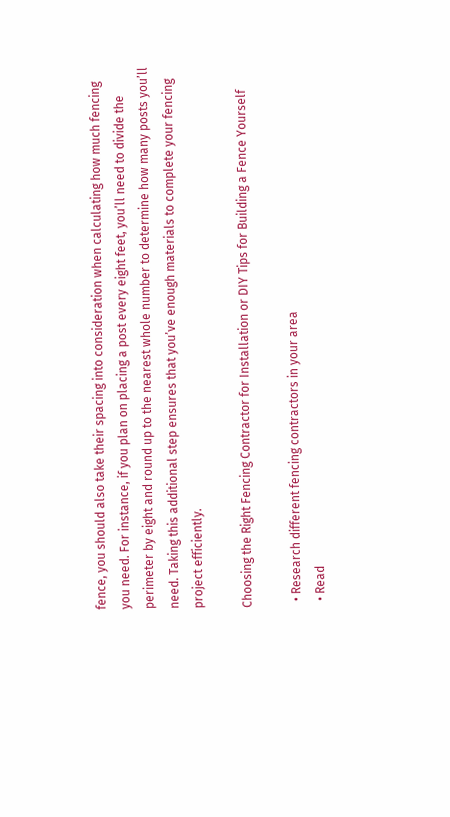fence, you should also take their spacing into consideration when calculating how much fencing you need. For instance, if you plan on placing a post every eight feet, you’ll need to divide the perimeter by eight and round up to the nearest whole number to determine how many posts you’ll need. Taking this additional step ensures that you’ve enough materials to complete your fencing project efficiently.

Choosing the Right Fencing Contractor for Installation or DIY Tips for Building a Fence Yourself

  • Research different fencing contractors in your area
  • Read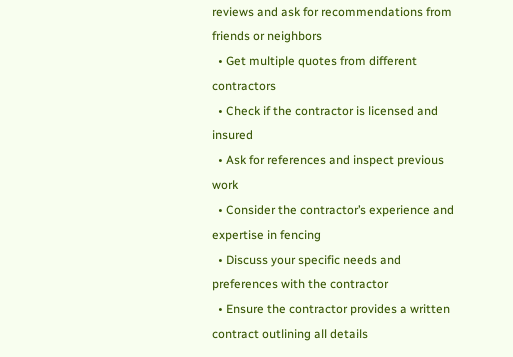reviews and ask for recommendations from friends or neighbors
  • Get multiple quotes from different contractors
  • Check if the contractor is licensed and insured
  • Ask for references and inspect previous work
  • Consider the contractor’s experience and expertise in fencing
  • Discuss your specific needs and preferences with the contractor
  • Ensure the contractor provides a written contract outlining all details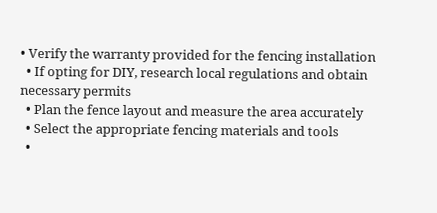• Verify the warranty provided for the fencing installation
  • If opting for DIY, research local regulations and obtain necessary permits
  • Plan the fence layout and measure the area accurately
  • Select the appropriate fencing materials and tools
  •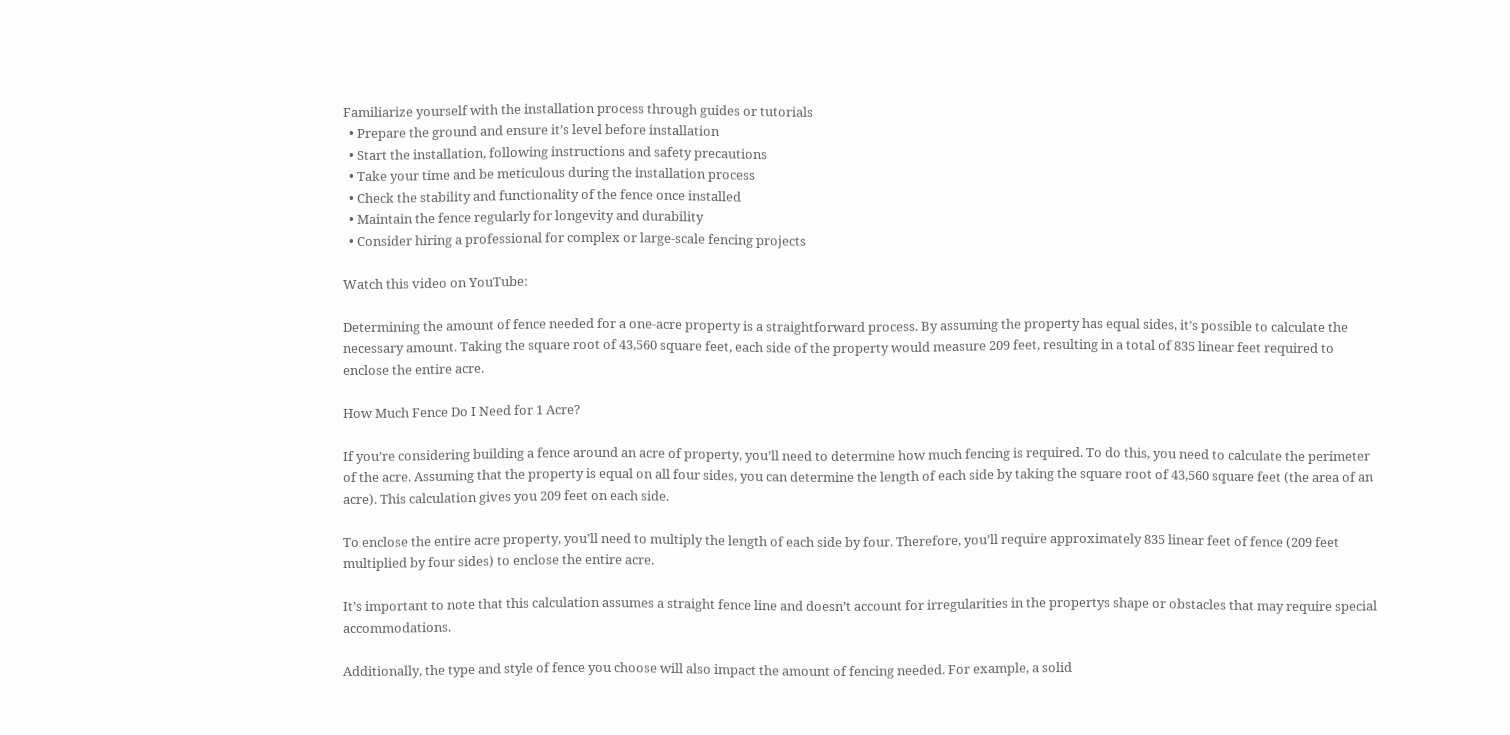Familiarize yourself with the installation process through guides or tutorials
  • Prepare the ground and ensure it’s level before installation
  • Start the installation, following instructions and safety precautions
  • Take your time and be meticulous during the installation process
  • Check the stability and functionality of the fence once installed
  • Maintain the fence regularly for longevity and durability
  • Consider hiring a professional for complex or large-scale fencing projects

Watch this video on YouTube:

Determining the amount of fence needed for a one-acre property is a straightforward process. By assuming the property has equal sides, it’s possible to calculate the necessary amount. Taking the square root of 43,560 square feet, each side of the property would measure 209 feet, resulting in a total of 835 linear feet required to enclose the entire acre.

How Much Fence Do I Need for 1 Acre?

If you’re considering building a fence around an acre of property, you’ll need to determine how much fencing is required. To do this, you need to calculate the perimeter of the acre. Assuming that the property is equal on all four sides, you can determine the length of each side by taking the square root of 43,560 square feet (the area of an acre). This calculation gives you 209 feet on each side.

To enclose the entire acre property, you’ll need to multiply the length of each side by four. Therefore, you’ll require approximately 835 linear feet of fence (209 feet multiplied by four sides) to enclose the entire acre.

It’s important to note that this calculation assumes a straight fence line and doesn’t account for irregularities in the propertys shape or obstacles that may require special accommodations.

Additionally, the type and style of fence you choose will also impact the amount of fencing needed. For example, a solid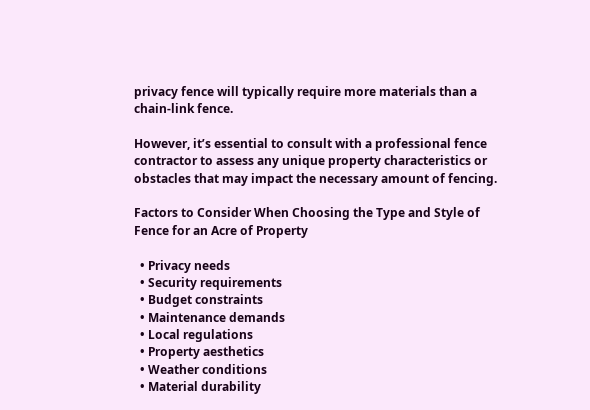privacy fence will typically require more materials than a chain-link fence.

However, it’s essential to consult with a professional fence contractor to assess any unique property characteristics or obstacles that may impact the necessary amount of fencing.

Factors to Consider When Choosing the Type and Style of Fence for an Acre of Property

  • Privacy needs
  • Security requirements
  • Budget constraints
  • Maintenance demands
  • Local regulations
  • Property aesthetics
  • Weather conditions
  • Material durability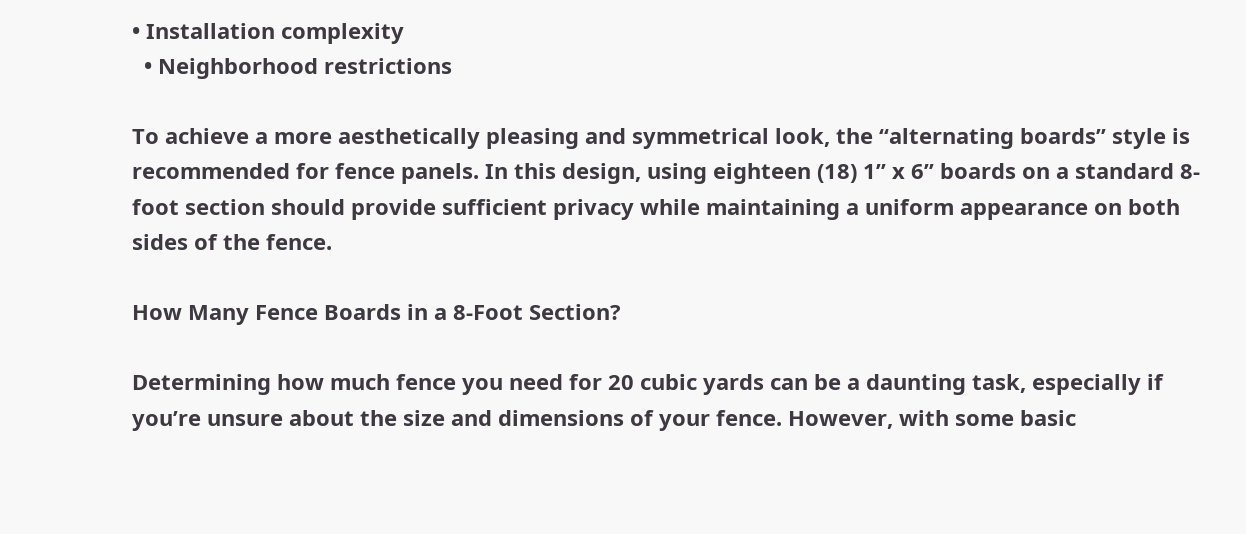• Installation complexity
  • Neighborhood restrictions

To achieve a more aesthetically pleasing and symmetrical look, the “alternating boards” style is recommended for fence panels. In this design, using eighteen (18) 1” x 6” boards on a standard 8-foot section should provide sufficient privacy while maintaining a uniform appearance on both sides of the fence.

How Many Fence Boards in a 8-Foot Section?

Determining how much fence you need for 20 cubic yards can be a daunting task, especially if you’re unsure about the size and dimensions of your fence. However, with some basic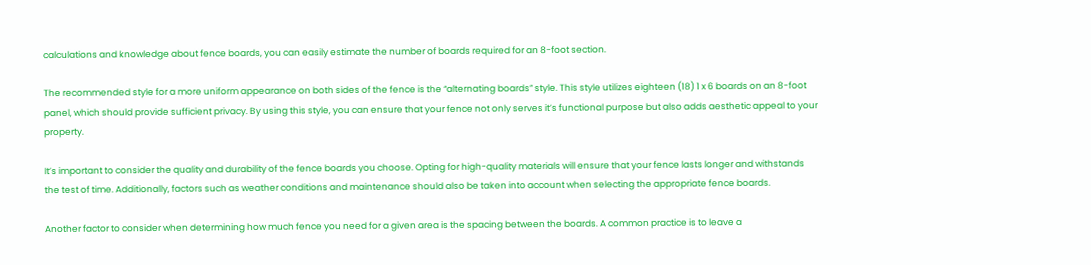calculations and knowledge about fence boards, you can easily estimate the number of boards required for an 8-foot section.

The recommended style for a more uniform appearance on both sides of the fence is the “alternating boards” style. This style utilizes eighteen (18) 1 x 6 boards on an 8-foot panel, which should provide sufficient privacy. By using this style, you can ensure that your fence not only serves it’s functional purpose but also adds aesthetic appeal to your property.

It’s important to consider the quality and durability of the fence boards you choose. Opting for high-quality materials will ensure that your fence lasts longer and withstands the test of time. Additionally, factors such as weather conditions and maintenance should also be taken into account when selecting the appropriate fence boards.

Another factor to consider when determining how much fence you need for a given area is the spacing between the boards. A common practice is to leave a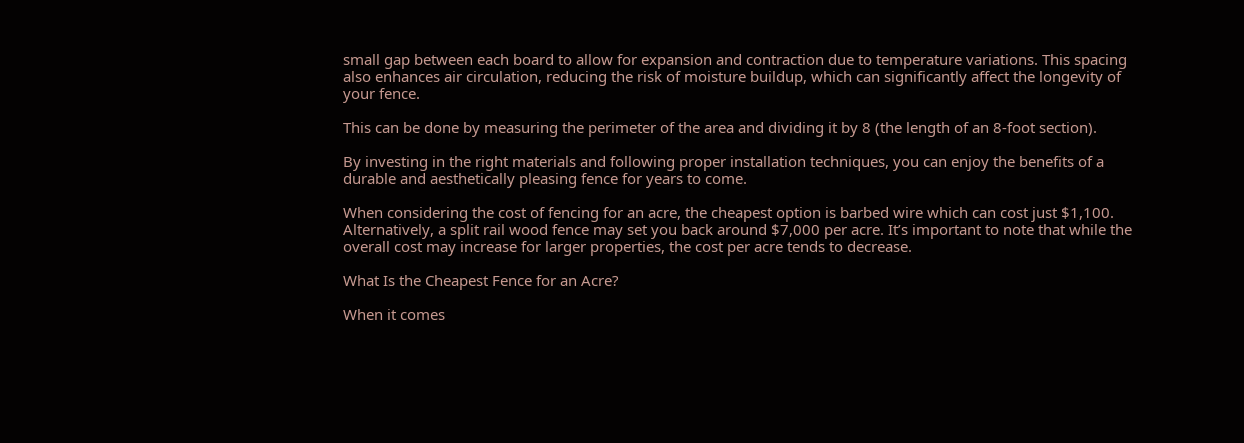small gap between each board to allow for expansion and contraction due to temperature variations. This spacing also enhances air circulation, reducing the risk of moisture buildup, which can significantly affect the longevity of your fence.

This can be done by measuring the perimeter of the area and dividing it by 8 (the length of an 8-foot section).

By investing in the right materials and following proper installation techniques, you can enjoy the benefits of a durable and aesthetically pleasing fence for years to come.

When considering the cost of fencing for an acre, the cheapest option is barbed wire which can cost just $1,100. Alternatively, a split rail wood fence may set you back around $7,000 per acre. It’s important to note that while the overall cost may increase for larger properties, the cost per acre tends to decrease.

What Is the Cheapest Fence for an Acre?

When it comes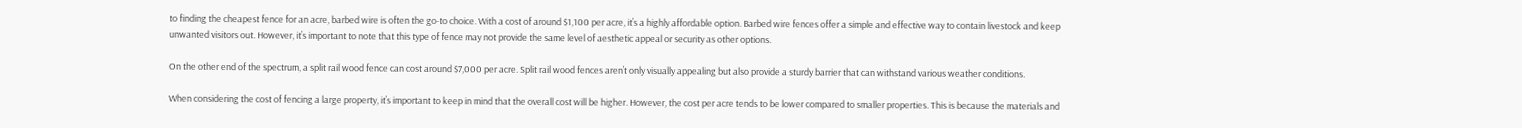to finding the cheapest fence for an acre, barbed wire is often the go-to choice. With a cost of around $1,100 per acre, it’s a highly affordable option. Barbed wire fences offer a simple and effective way to contain livestock and keep unwanted visitors out. However, it’s important to note that this type of fence may not provide the same level of aesthetic appeal or security as other options.

On the other end of the spectrum, a split rail wood fence can cost around $7,000 per acre. Split rail wood fences aren’t only visually appealing but also provide a sturdy barrier that can withstand various weather conditions.

When considering the cost of fencing a large property, it’s important to keep in mind that the overall cost will be higher. However, the cost per acre tends to be lower compared to smaller properties. This is because the materials and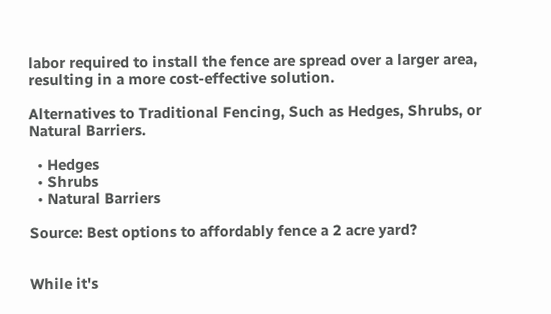labor required to install the fence are spread over a larger area, resulting in a more cost-effective solution.

Alternatives to Traditional Fencing, Such as Hedges, Shrubs, or Natural Barriers.

  • Hedges
  • Shrubs
  • Natural Barriers

Source: Best options to affordably fence a 2 acre yard?


While it's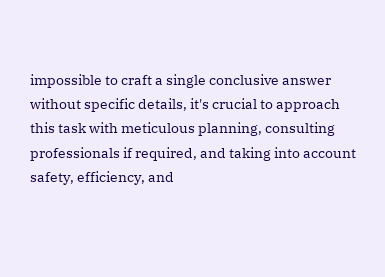impossible to craft a single conclusive answer without specific details, it's crucial to approach this task with meticulous planning, consulting professionals if required, and taking into account safety, efficiency, and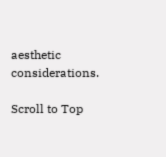aesthetic considerations.

Scroll to Top